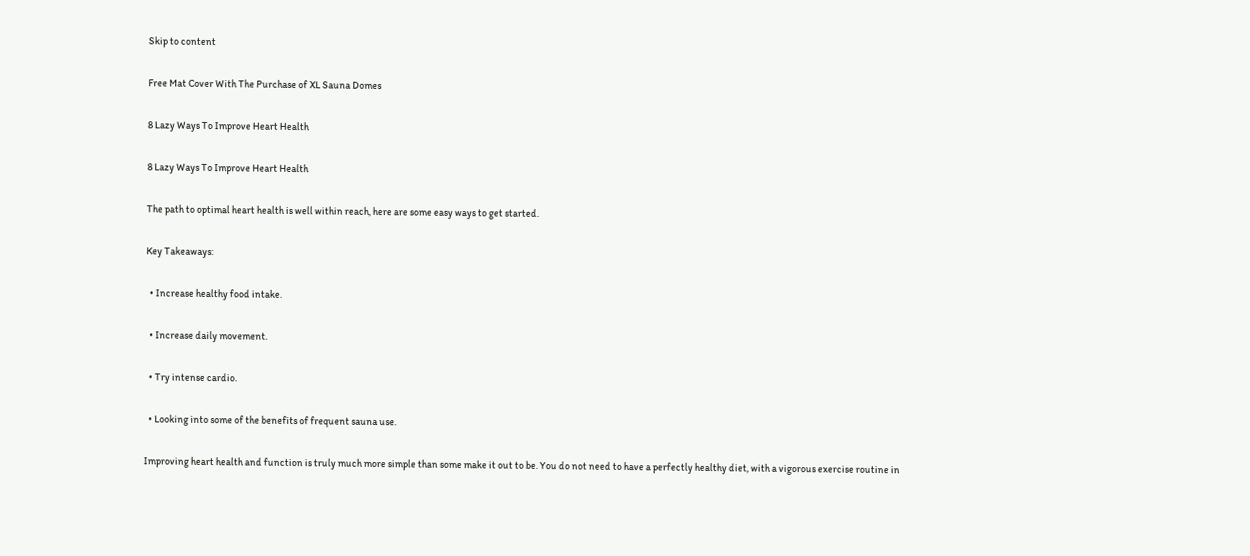Skip to content

Free Mat Cover With The Purchase of XL Sauna Domes

8 Lazy Ways To Improve Heart Health

8 Lazy Ways To Improve Heart Health

The path to optimal heart health is well within reach, here are some easy ways to get started.

Key Takeaways:

  • Increase healthy food intake.

  • Increase daily movement.

  • Try intense cardio.

  • Looking into some of the benefits of frequent sauna use.

Improving heart health and function is truly much more simple than some make it out to be. You do not need to have a perfectly healthy diet, with a vigorous exercise routine in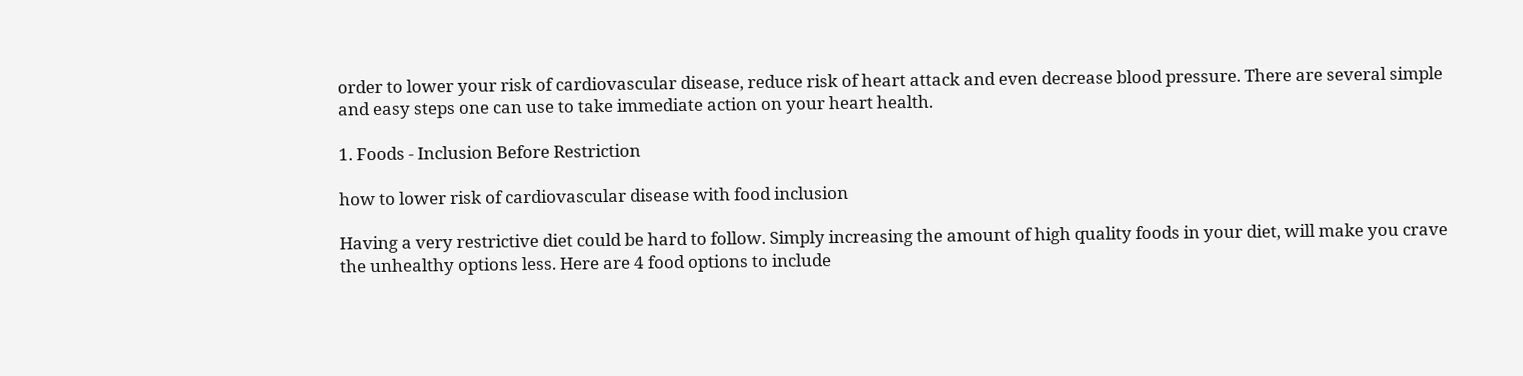order to lower your risk of cardiovascular disease, reduce risk of heart attack and even decrease blood pressure. There are several simple and easy steps one can use to take immediate action on your heart health.

1. Foods - Inclusion Before Restriction

how to lower risk of cardiovascular disease with food inclusion

Having a very restrictive diet could be hard to follow. Simply increasing the amount of high quality foods in your diet, will make you crave the unhealthy options less. Here are 4 food options to include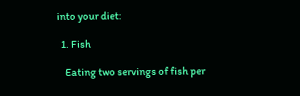into your diet:

  1. Fish

    Eating two servings of fish per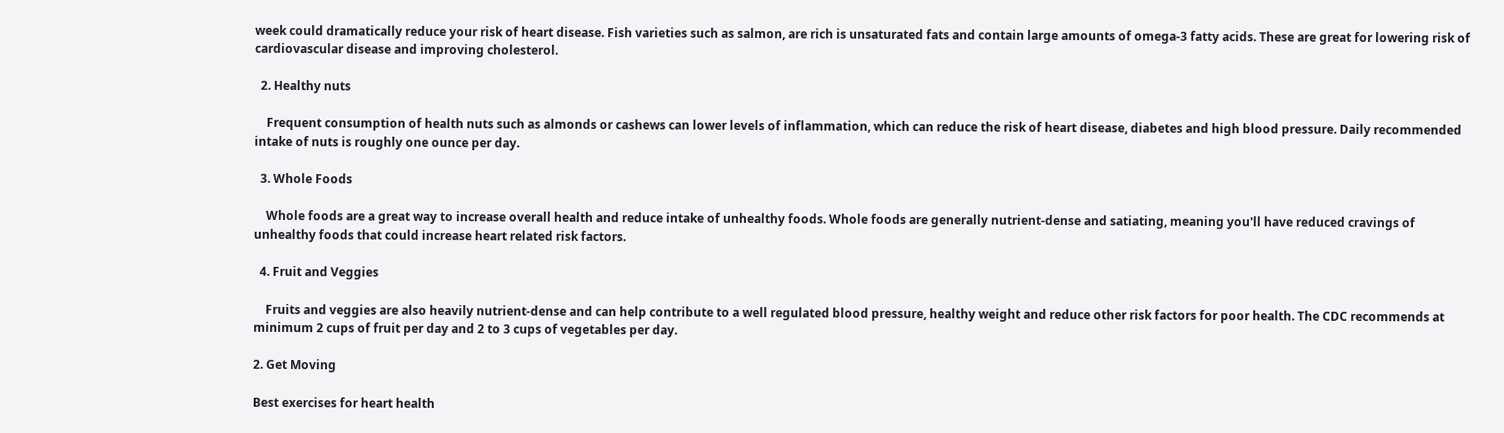week could dramatically reduce your risk of heart disease. Fish varieties such as salmon, are rich is unsaturated fats and contain large amounts of omega-3 fatty acids. These are great for lowering risk of cardiovascular disease and improving cholesterol.

  2. Healthy nuts

    Frequent consumption of health nuts such as almonds or cashews can lower levels of inflammation, which can reduce the risk of heart disease, diabetes and high blood pressure. Daily recommended intake of nuts is roughly one ounce per day.

  3. Whole Foods

    Whole foods are a great way to increase overall health and reduce intake of unhealthy foods. Whole foods are generally nutrient-dense and satiating, meaning you'll have reduced cravings of unhealthy foods that could increase heart related risk factors.

  4. Fruit and Veggies

    Fruits and veggies are also heavily nutrient-dense and can help contribute to a well regulated blood pressure, healthy weight and reduce other risk factors for poor health. The CDC recommends at minimum 2 cups of fruit per day and 2 to 3 cups of vegetables per day.

2. Get Moving

Best exercises for heart health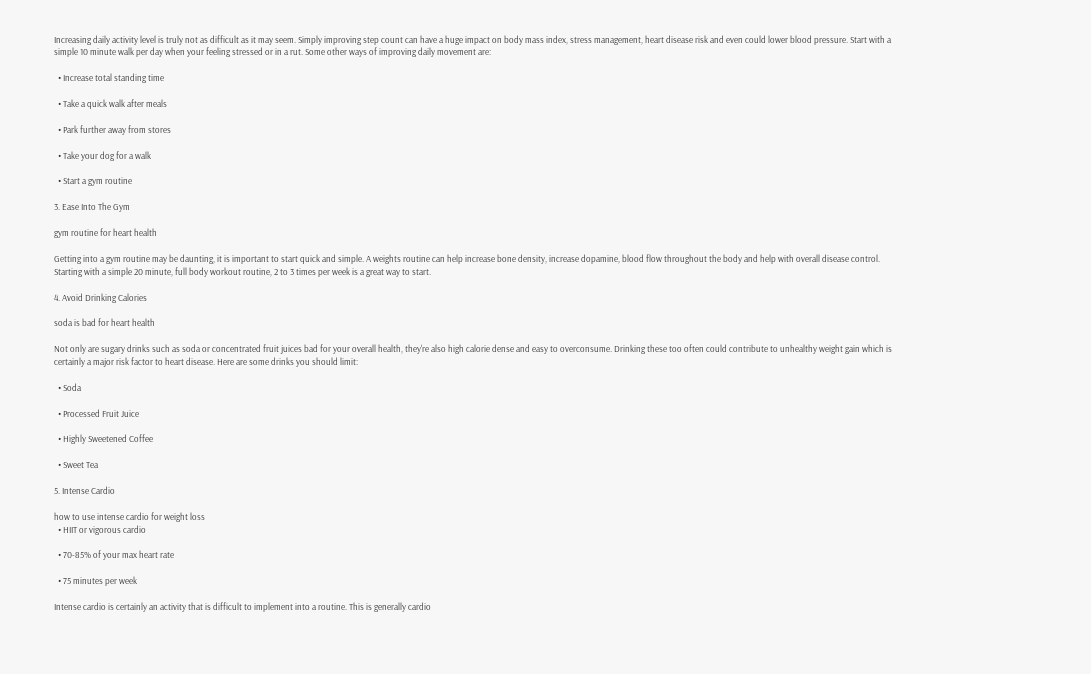Increasing daily activity level is truly not as difficult as it may seem. Simply improving step count can have a huge impact on body mass index, stress management, heart disease risk and even could lower blood pressure. Start with a simple 10 minute walk per day when your feeling stressed or in a rut. Some other ways of improving daily movement are:

  • Increase total standing time

  • Take a quick walk after meals

  • Park further away from stores

  • Take your dog for a walk

  • Start a gym routine

3. Ease Into The Gym

gym routine for heart health

Getting into a gym routine may be daunting, it is important to start quick and simple. A weights routine can help increase bone density, increase dopamine, blood flow throughout the body and help with overall disease control. Starting with a simple 20 minute, full body workout routine, 2 to 3 times per week is a great way to start.

4. Avoid Drinking Calories

soda is bad for heart health

Not only are sugary drinks such as soda or concentrated fruit juices bad for your overall health, they're also high calorie dense and easy to overconsume. Drinking these too often could contribute to unhealthy weight gain which is certainly a major risk factor to heart disease. Here are some drinks you should limit:

  • Soda

  • Processed Fruit Juice

  • Highly Sweetened Coffee

  • Sweet Tea

5. Intense Cardio

how to use intense cardio for weight loss
  • HIIT or vigorous cardio

  • 70-85% of your max heart rate

  • 75 minutes per week

Intense cardio is certainly an activity that is difficult to implement into a routine. This is generally cardio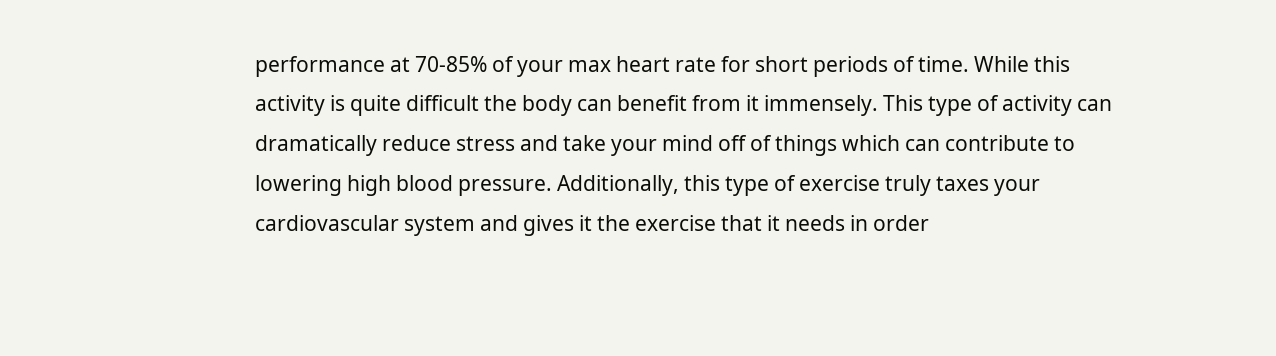performance at 70-85% of your max heart rate for short periods of time. While this activity is quite difficult the body can benefit from it immensely. This type of activity can dramatically reduce stress and take your mind off of things which can contribute to lowering high blood pressure. Additionally, this type of exercise truly taxes your cardiovascular system and gives it the exercise that it needs in order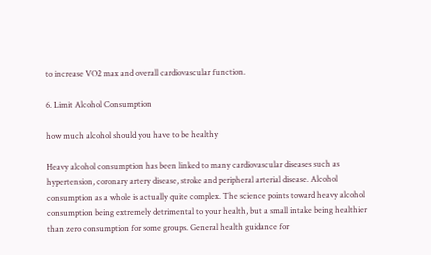to increase VO2 max and overall cardiovascular function.

6. Limit Alcohol Consumption

how much alcohol should you have to be healthy

Heavy alcohol consumption has been linked to many cardiovascular diseases such as hypertension, coronary artery disease, stroke and peripheral arterial disease. Alcohol consumption as a whole is actually quite complex. The science points toward heavy alcohol consumption being extremely detrimental to your health, but a small intake being healthier than zero consumption for some groups. General health guidance for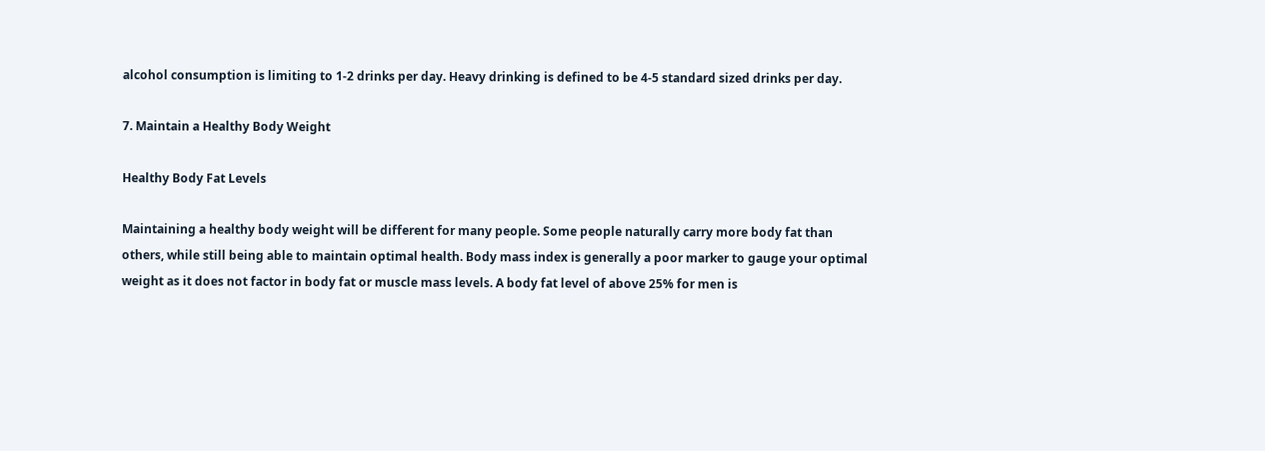alcohol consumption is limiting to 1-2 drinks per day. Heavy drinking is defined to be 4-5 standard sized drinks per day.

7. Maintain a Healthy Body Weight

Healthy Body Fat Levels

Maintaining a healthy body weight will be different for many people. Some people naturally carry more body fat than others, while still being able to maintain optimal health. Body mass index is generally a poor marker to gauge your optimal weight as it does not factor in body fat or muscle mass levels. A body fat level of above 25% for men is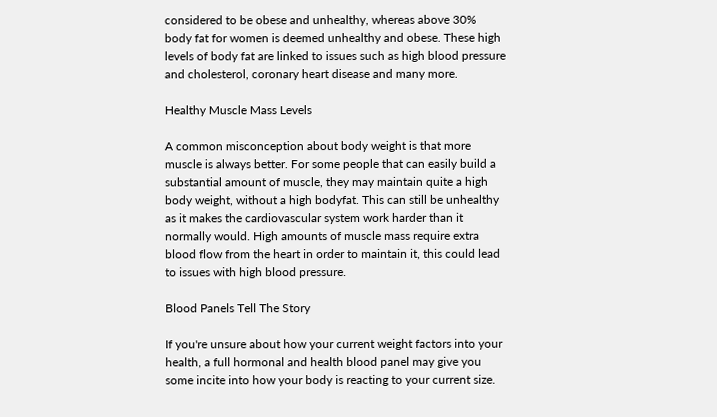considered to be obese and unhealthy, whereas above 30% body fat for women is deemed unhealthy and obese. These high levels of body fat are linked to issues such as high blood pressure and cholesterol, coronary heart disease and many more.

Healthy Muscle Mass Levels

A common misconception about body weight is that more muscle is always better. For some people that can easily build a substantial amount of muscle, they may maintain quite a high body weight, without a high bodyfat. This can still be unhealthy as it makes the cardiovascular system work harder than it normally would. High amounts of muscle mass require extra blood flow from the heart in order to maintain it, this could lead to issues with high blood pressure.

Blood Panels Tell The Story

If you're unsure about how your current weight factors into your health, a full hormonal and health blood panel may give you some incite into how your body is reacting to your current size.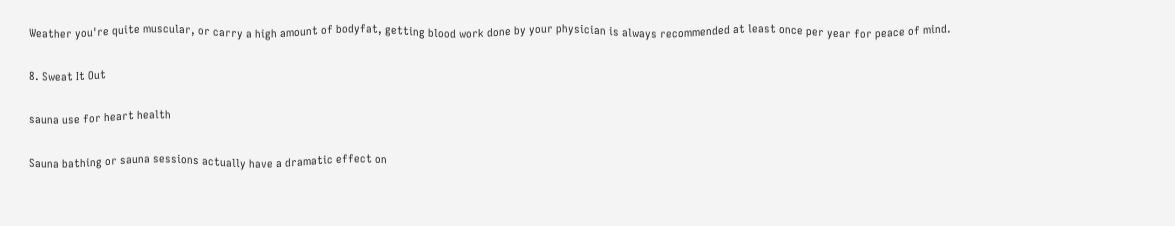Weather you're quite muscular, or carry a high amount of bodyfat, getting blood work done by your physician is always recommended at least once per year for peace of mind.

8. Sweat It Out

sauna use for heart health

Sauna bathing or sauna sessions actually have a dramatic effect on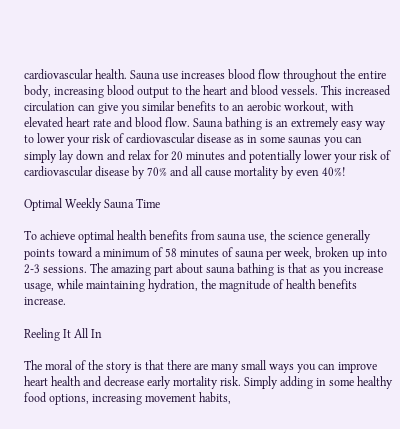cardiovascular health. Sauna use increases blood flow throughout the entire body, increasing blood output to the heart and blood vessels. This increased circulation can give you similar benefits to an aerobic workout, with elevated heart rate and blood flow. Sauna bathing is an extremely easy way to lower your risk of cardiovascular disease as in some saunas you can simply lay down and relax for 20 minutes and potentially lower your risk of cardiovascular disease by 70% and all cause mortality by even 40%!

Optimal Weekly Sauna Time

To achieve optimal health benefits from sauna use, the science generally points toward a minimum of 58 minutes of sauna per week, broken up into 2-3 sessions. The amazing part about sauna bathing is that as you increase usage, while maintaining hydration, the magnitude of health benefits increase.

Reeling It All In

The moral of the story is that there are many small ways you can improve heart health and decrease early mortality risk. Simply adding in some healthy food options, increasing movement habits,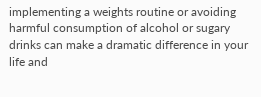implementing a weights routine or avoiding harmful consumption of alcohol or sugary drinks can make a dramatic difference in your life and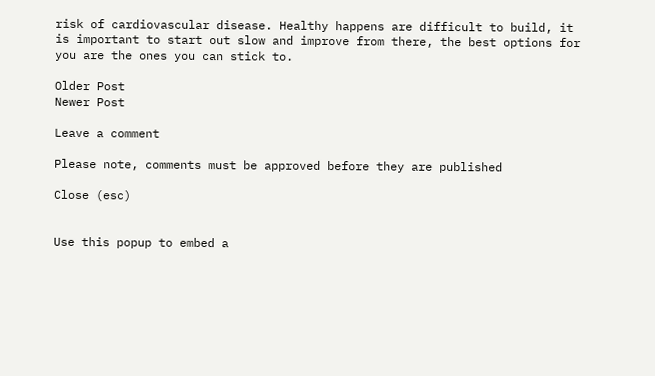risk of cardiovascular disease. Healthy happens are difficult to build, it is important to start out slow and improve from there, the best options for you are the ones you can stick to.

Older Post
Newer Post

Leave a comment

Please note, comments must be approved before they are published

Close (esc)


Use this popup to embed a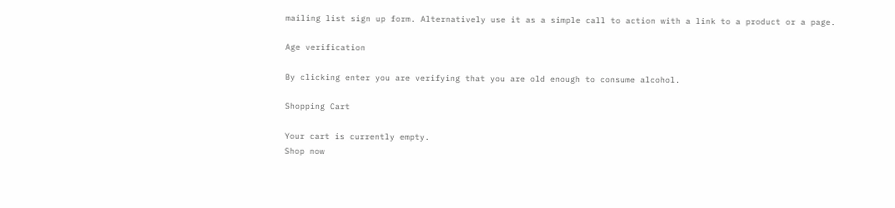mailing list sign up form. Alternatively use it as a simple call to action with a link to a product or a page.

Age verification

By clicking enter you are verifying that you are old enough to consume alcohol.

Shopping Cart

Your cart is currently empty.
Shop now